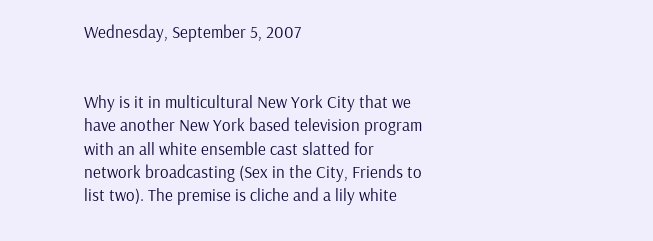Wednesday, September 5, 2007


Why is it in multicultural New York City that we have another New York based television program with an all white ensemble cast slatted for network broadcasting (Sex in the City, Friends to list two). The premise is cliche and a lily white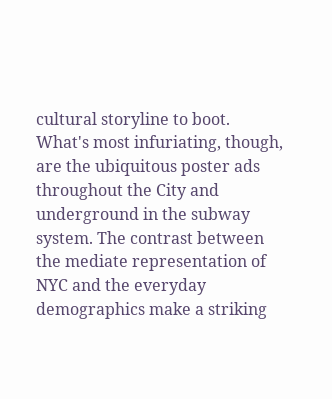cultural storyline to boot. What's most infuriating, though, are the ubiquitous poster ads throughout the City and underground in the subway system. The contrast between the mediate representation of NYC and the everyday demographics make a striking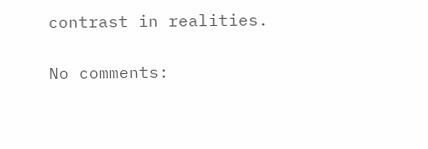contrast in realities.

No comments: